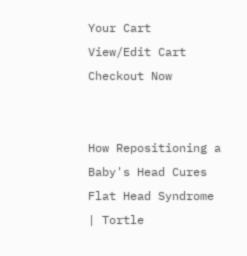Your Cart
View/Edit Cart
Checkout Now


How Repositioning a Baby's Head Cures Flat Head Syndrome | Tortle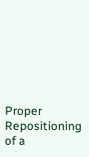Proper Repositioning of a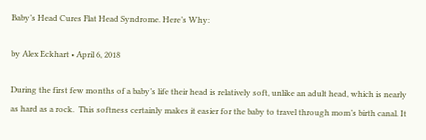Baby’s Head Cures Flat Head Syndrome. Here’s Why:

by Alex Eckhart • April 6, 2018

During the first few months of a baby’s life their head is relatively soft, unlike an adult head, which is nearly as hard as a rock.  This softness certainly makes it easier for the baby to travel through mom’s birth canal. It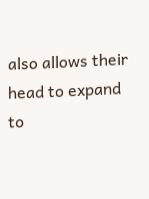also allows their head to expand to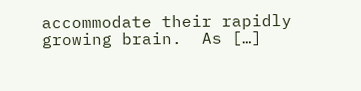accommodate their rapidly growing brain.  As […]